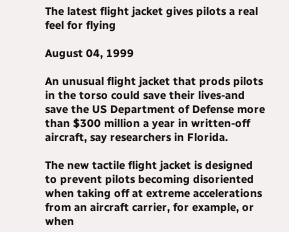The latest flight jacket gives pilots a real feel for flying

August 04, 1999

An unusual flight jacket that prods pilots in the torso could save their lives-and save the US Department of Defense more than $300 million a year in written-off aircraft, say researchers in Florida.

The new tactile flight jacket is designed to prevent pilots becoming disoriented when taking off at extreme accelerations from an aircraft carrier, for example, or when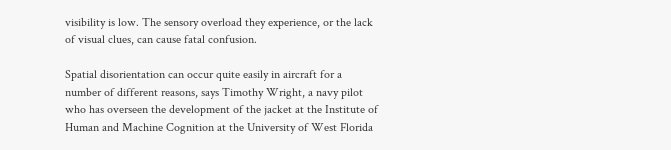visibility is low. The sensory overload they experience, or the lack of visual clues, can cause fatal confusion.

Spatial disorientation can occur quite easily in aircraft for a number of different reasons, says Timothy Wright, a navy pilot who has overseen the development of the jacket at the Institute of Human and Machine Cognition at the University of West Florida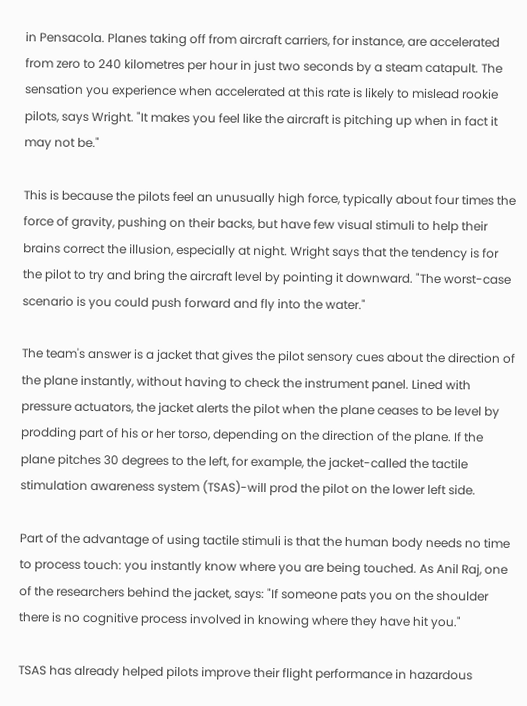in Pensacola. Planes taking off from aircraft carriers, for instance, are accelerated from zero to 240 kilometres per hour in just two seconds by a steam catapult. The sensation you experience when accelerated at this rate is likely to mislead rookie pilots, says Wright. "It makes you feel like the aircraft is pitching up when in fact it may not be."

This is because the pilots feel an unusually high force, typically about four times the force of gravity, pushing on their backs, but have few visual stimuli to help their brains correct the illusion, especially at night. Wright says that the tendency is for the pilot to try and bring the aircraft level by pointing it downward. "The worst-case scenario is you could push forward and fly into the water."

The team's answer is a jacket that gives the pilot sensory cues about the direction of the plane instantly, without having to check the instrument panel. Lined with pressure actuators, the jacket alerts the pilot when the plane ceases to be level by prodding part of his or her torso, depending on the direction of the plane. If the plane pitches 30 degrees to the left, for example, the jacket-called the tactile stimulation awareness system (TSAS)-will prod the pilot on the lower left side.

Part of the advantage of using tactile stimuli is that the human body needs no time to process touch: you instantly know where you are being touched. As Anil Raj, one of the researchers behind the jacket, says: "If someone pats you on the shoulder there is no cognitive process involved in knowing where they have hit you."

TSAS has already helped pilots improve their flight performance in hazardous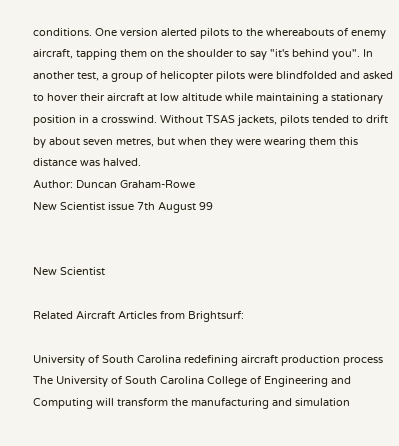conditions. One version alerted pilots to the whereabouts of enemy aircraft, tapping them on the shoulder to say "it's behind you". In another test, a group of helicopter pilots were blindfolded and asked to hover their aircraft at low altitude while maintaining a stationary position in a crosswind. Without TSAS jackets, pilots tended to drift by about seven metres, but when they were wearing them this distance was halved.
Author: Duncan Graham-Rowe
New Scientist issue 7th August 99


New Scientist

Related Aircraft Articles from Brightsurf:

University of South Carolina redefining aircraft production process
The University of South Carolina College of Engineering and Computing will transform the manufacturing and simulation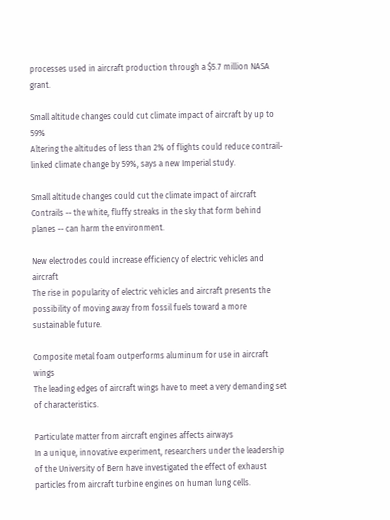processes used in aircraft production through a $5.7 million NASA grant.

Small altitude changes could cut climate impact of aircraft by up to 59%
Altering the altitudes of less than 2% of flights could reduce contrail-linked climate change by 59%, says a new Imperial study.

Small altitude changes could cut the climate impact of aircraft
Contrails -- the white, fluffy streaks in the sky that form behind planes -- can harm the environment.

New electrodes could increase efficiency of electric vehicles and aircraft
The rise in popularity of electric vehicles and aircraft presents the possibility of moving away from fossil fuels toward a more sustainable future.

Composite metal foam outperforms aluminum for use in aircraft wings
The leading edges of aircraft wings have to meet a very demanding set of characteristics.

Particulate matter from aircraft engines affects airways
In a unique, innovative experiment, researchers under the leadership of the University of Bern have investigated the effect of exhaust particles from aircraft turbine engines on human lung cells.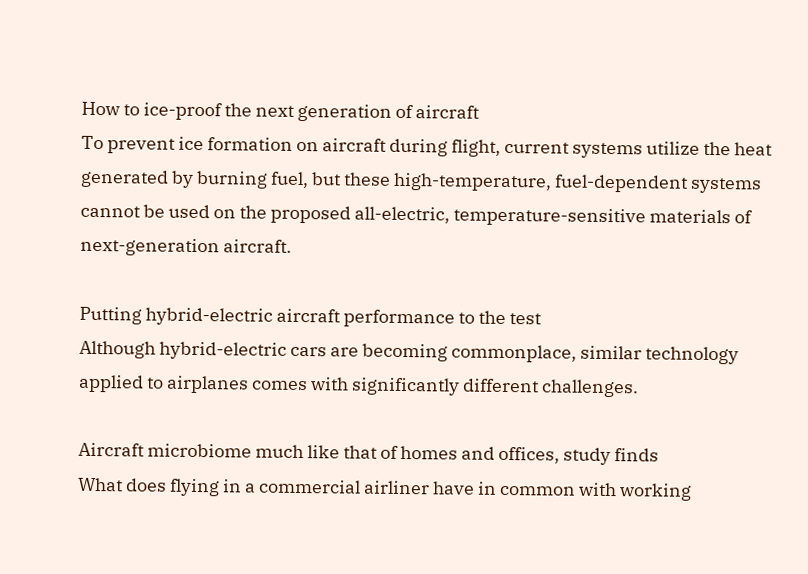How to ice-proof the next generation of aircraft
To prevent ice formation on aircraft during flight, current systems utilize the heat generated by burning fuel, but these high-temperature, fuel-dependent systems cannot be used on the proposed all-electric, temperature-sensitive materials of next-generation aircraft.

Putting hybrid-electric aircraft performance to the test
Although hybrid-electric cars are becoming commonplace, similar technology applied to airplanes comes with significantly different challenges.

Aircraft microbiome much like that of homes and offices, study finds
What does flying in a commercial airliner have in common with working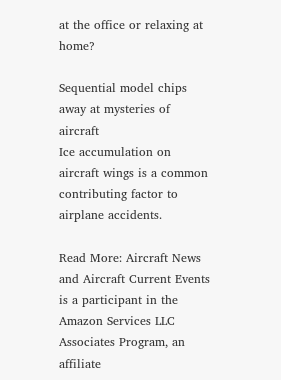at the office or relaxing at home?

Sequential model chips away at mysteries of aircraft
Ice accumulation on aircraft wings is a common contributing factor to airplane accidents.

Read More: Aircraft News and Aircraft Current Events is a participant in the Amazon Services LLC Associates Program, an affiliate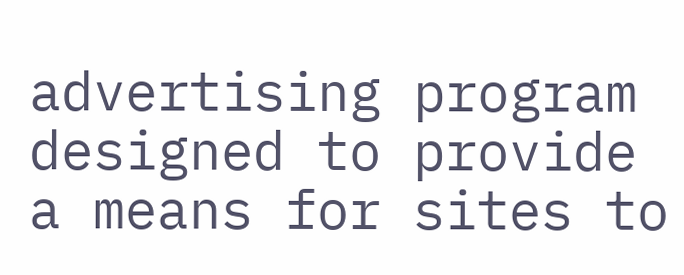advertising program designed to provide a means for sites to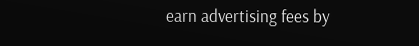earn advertising fees by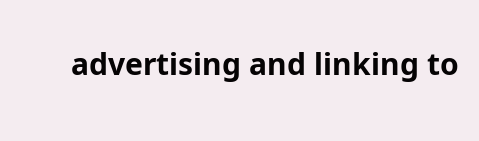advertising and linking to